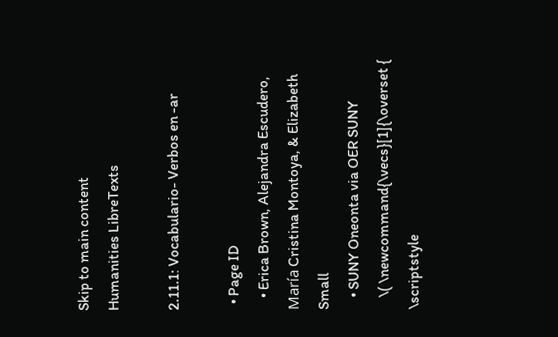Skip to main content
Humanities LibreTexts

2.11.1: Vocabulario- Verbos en -ar

  • Page ID
    • Erica Brown, Alejandra Escudero, María Cristina Montoya, & Elizabeth Small
    • SUNY Oneonta via OER SUNY
    \( \newcommand{\vecs}[1]{\overset { \scriptstyle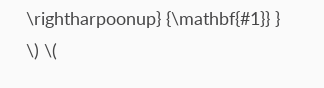\rightharpoonup} {\mathbf{#1}} } \) \(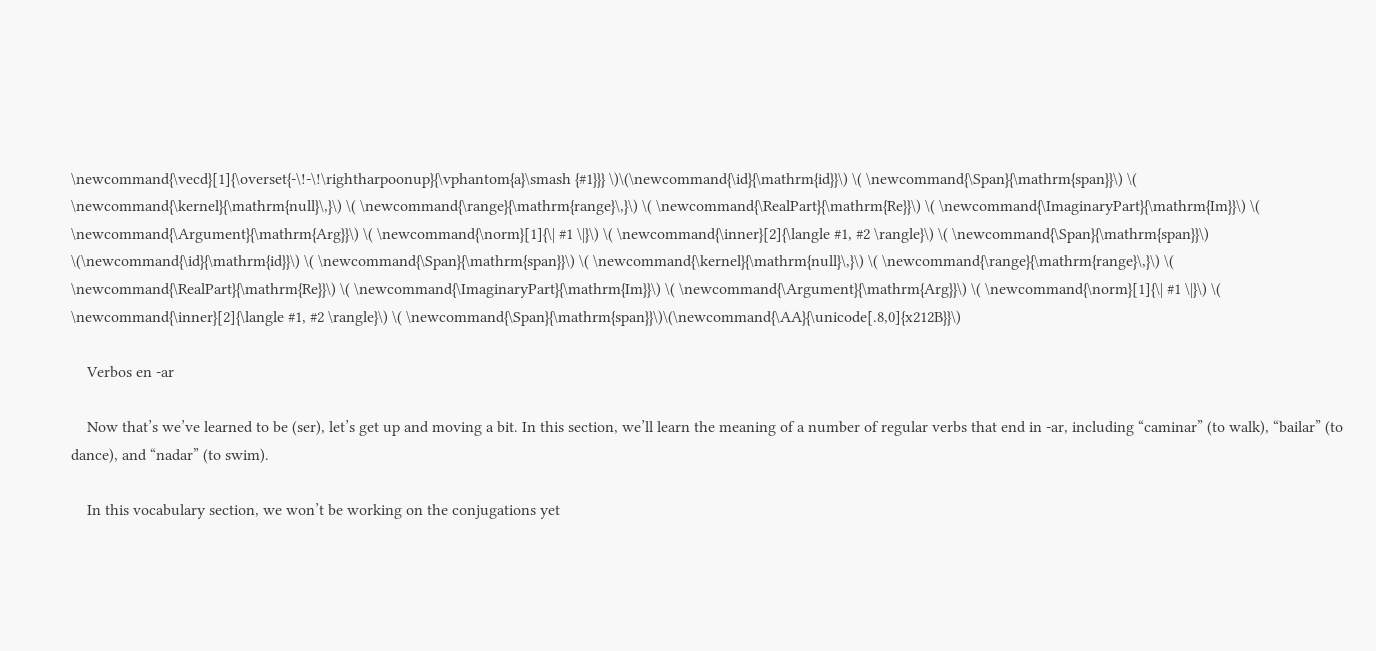\newcommand{\vecd}[1]{\overset{-\!-\!\rightharpoonup}{\vphantom{a}\smash {#1}}} \)\(\newcommand{\id}{\mathrm{id}}\) \( \newcommand{\Span}{\mathrm{span}}\) \( \newcommand{\kernel}{\mathrm{null}\,}\) \( \newcommand{\range}{\mathrm{range}\,}\) \( \newcommand{\RealPart}{\mathrm{Re}}\) \( \newcommand{\ImaginaryPart}{\mathrm{Im}}\) \( \newcommand{\Argument}{\mathrm{Arg}}\) \( \newcommand{\norm}[1]{\| #1 \|}\) \( \newcommand{\inner}[2]{\langle #1, #2 \rangle}\) \( \newcommand{\Span}{\mathrm{span}}\) \(\newcommand{\id}{\mathrm{id}}\) \( \newcommand{\Span}{\mathrm{span}}\) \( \newcommand{\kernel}{\mathrm{null}\,}\) \( \newcommand{\range}{\mathrm{range}\,}\) \( \newcommand{\RealPart}{\mathrm{Re}}\) \( \newcommand{\ImaginaryPart}{\mathrm{Im}}\) \( \newcommand{\Argument}{\mathrm{Arg}}\) \( \newcommand{\norm}[1]{\| #1 \|}\) \( \newcommand{\inner}[2]{\langle #1, #2 \rangle}\) \( \newcommand{\Span}{\mathrm{span}}\)\(\newcommand{\AA}{\unicode[.8,0]{x212B}}\)

    Verbos en -ar

    Now that’s we’ve learned to be (ser), let’s get up and moving a bit. In this section, we’ll learn the meaning of a number of regular verbs that end in -ar, including “caminar” (to walk), “bailar” (to dance), and “nadar” (to swim).

    In this vocabulary section, we won’t be working on the conjugations yet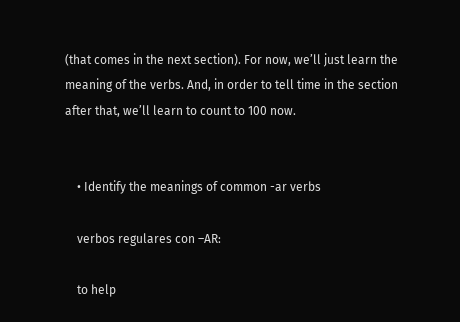(that comes in the next section). For now, we’ll just learn the meaning of the verbs. And, in order to tell time in the section after that, we’ll learn to count to 100 now.


    • Identify the meanings of common -ar verbs

    verbos regulares con –AR:

    to help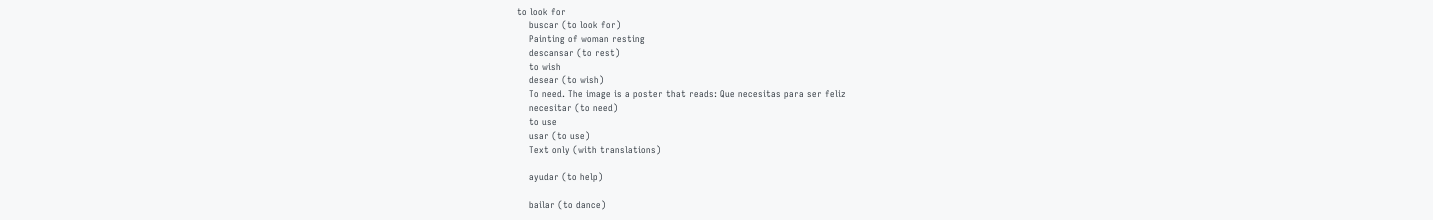to look for
    buscar (to look for)
    Painting of woman resting
    descansar (to rest)
    to wish
    desear (to wish)
    To need. The image is a poster that reads: Que necesitas para ser feliz
    necesitar (to need)
    to use
    usar (to use)
    Text only (with translations)

    ayudar (to help)

    bailar (to dance)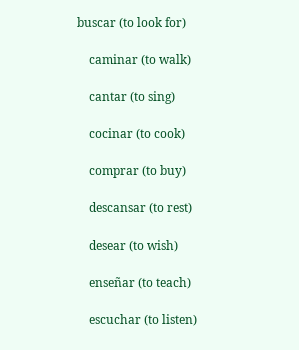buscar (to look for)

    caminar (to walk)

    cantar (to sing)

    cocinar (to cook)

    comprar (to buy)

    descansar (to rest)

    desear (to wish)

    enseñar (to teach)

    escuchar (to listen)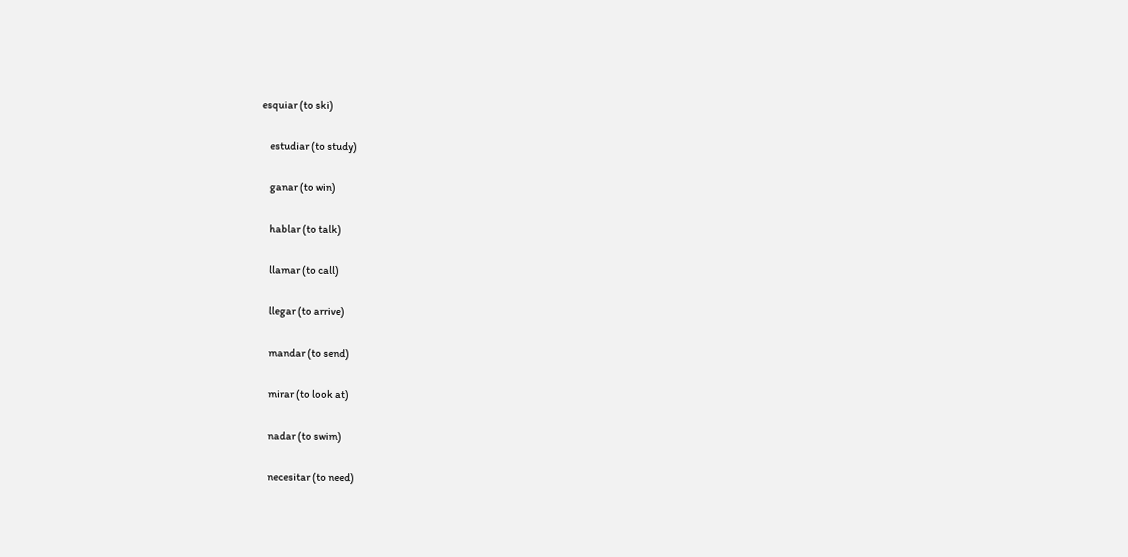esquiar (to ski)

    estudiar (to study)

    ganar (to win)

    hablar (to talk)

    llamar (to call)

    llegar (to arrive)

    mandar (to send)

    mirar (to look at)

    nadar (to swim)

    necesitar (to need)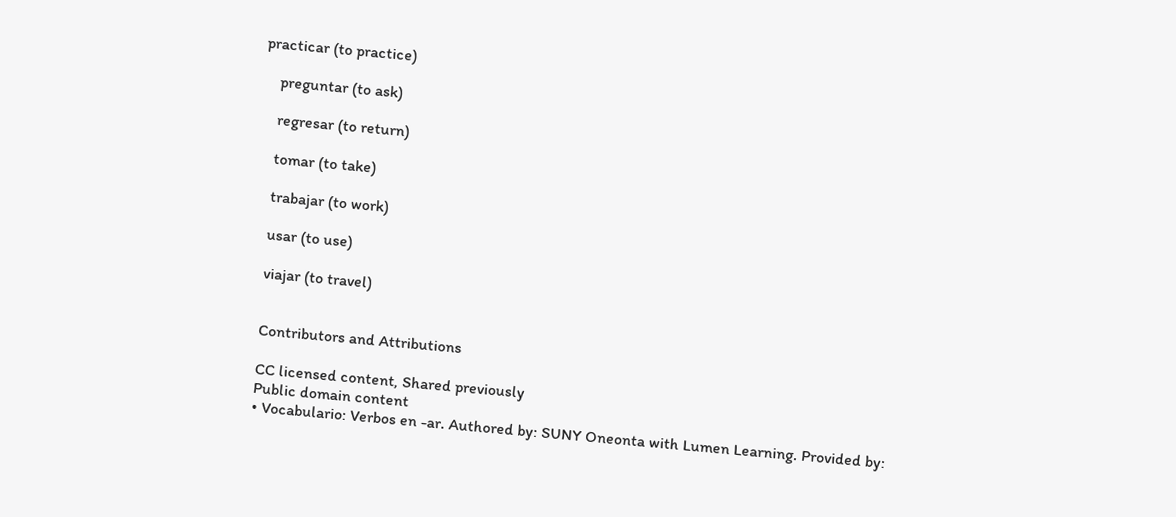practicar (to practice)

    preguntar (to ask)

    regresar (to return)

    tomar (to take)

    trabajar (to work)

    usar (to use)

    viajar (to travel)


    Contributors and Attributions

    CC licensed content, Shared previously
    Public domain content
    • Vocabulario: Verbos en -ar. Authored by: SUNY Oneonta with Lumen Learning. Provided by: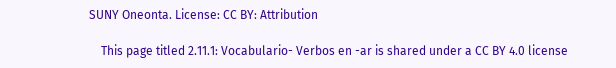SUNY Oneonta. License: CC BY: Attribution

    This page titled 2.11.1: Vocabulario- Verbos en -ar is shared under a CC BY 4.0 license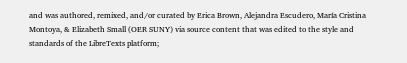and was authored, remixed, and/or curated by Erica Brown, Alejandra Escudero, María Cristina Montoya, & Elizabeth Small (OER SUNY) via source content that was edited to the style and standards of the LibreTexts platform;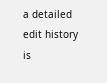a detailed edit history is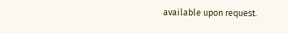available upon request.